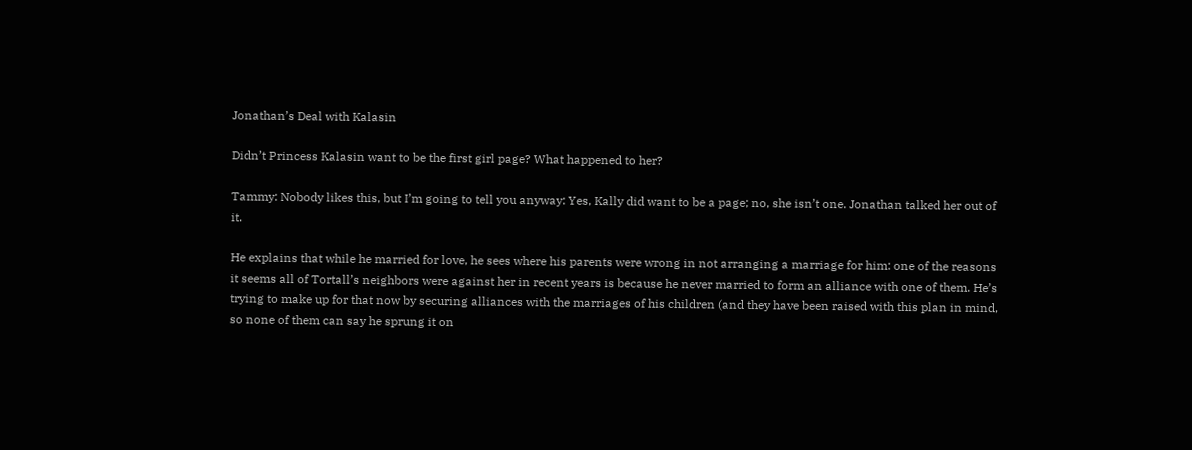Jonathan’s Deal with Kalasin

Didn’t Princess Kalasin want to be the first girl page? What happened to her?

Tammy: Nobody likes this, but I’m going to tell you anyway: Yes, Kally did want to be a page; no, she isn’t one. Jonathan talked her out of it.

He explains that while he married for love, he sees where his parents were wrong in not arranging a marriage for him: one of the reasons it seems all of Tortall’s neighbors were against her in recent years is because he never married to form an alliance with one of them. He’s trying to make up for that now by securing alliances with the marriages of his children (and they have been raised with this plan in mind, so none of them can say he sprung it on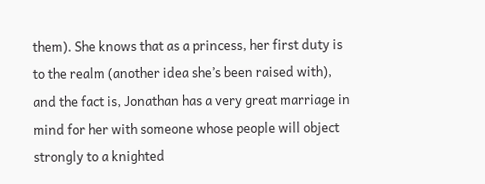them). She knows that as a princess, her first duty is to the realm (another idea she’s been raised with), and the fact is, Jonathan has a very great marriage in mind for her with someone whose people will object strongly to a knighted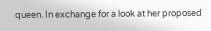queen. In exchange for a look at her proposed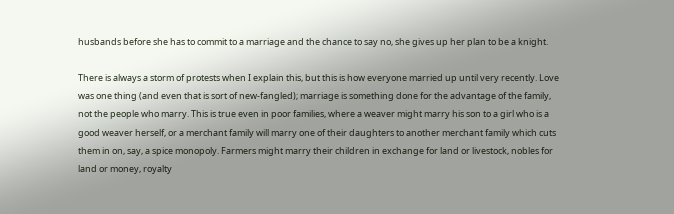husbands before she has to commit to a marriage and the chance to say no, she gives up her plan to be a knight.

There is always a storm of protests when I explain this, but this is how everyone married up until very recently. Love was one thing (and even that is sort of new-fangled); marriage is something done for the advantage of the family, not the people who marry. This is true even in poor families, where a weaver might marry his son to a girl who is a good weaver herself, or a merchant family will marry one of their daughters to another merchant family which cuts them in on, say, a spice monopoly. Farmers might marry their children in exchange for land or livestock, nobles for land or money, royalty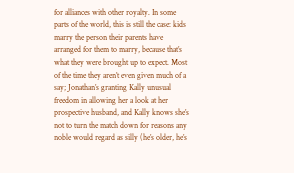for alliances with other royalty. In some parts of the world, this is still the case: kids marry the person their parents have arranged for them to marry, because that’s what they were brought up to expect. Most of the time they aren’t even given much of a say; Jonathan’s granting Kally unusual freedom in allowing her a look at her prospective husband, and Kally knows she’s not to turn the match down for reasons any noble would regard as silly (he’s older, he’s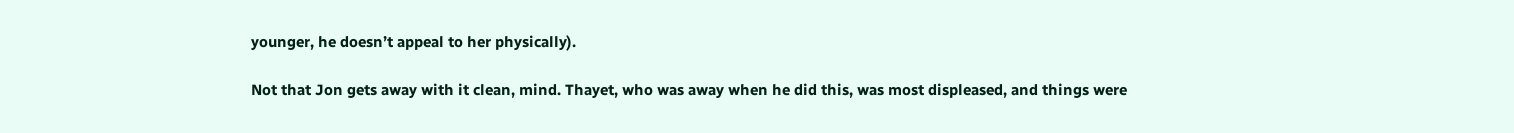younger, he doesn’t appeal to her physically).

Not that Jon gets away with it clean, mind. Thayet, who was away when he did this, was most displeased, and things were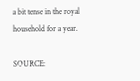a bit tense in the royal household for a year.

SOURCE: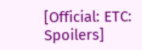[Official: ETC: Spoilers]